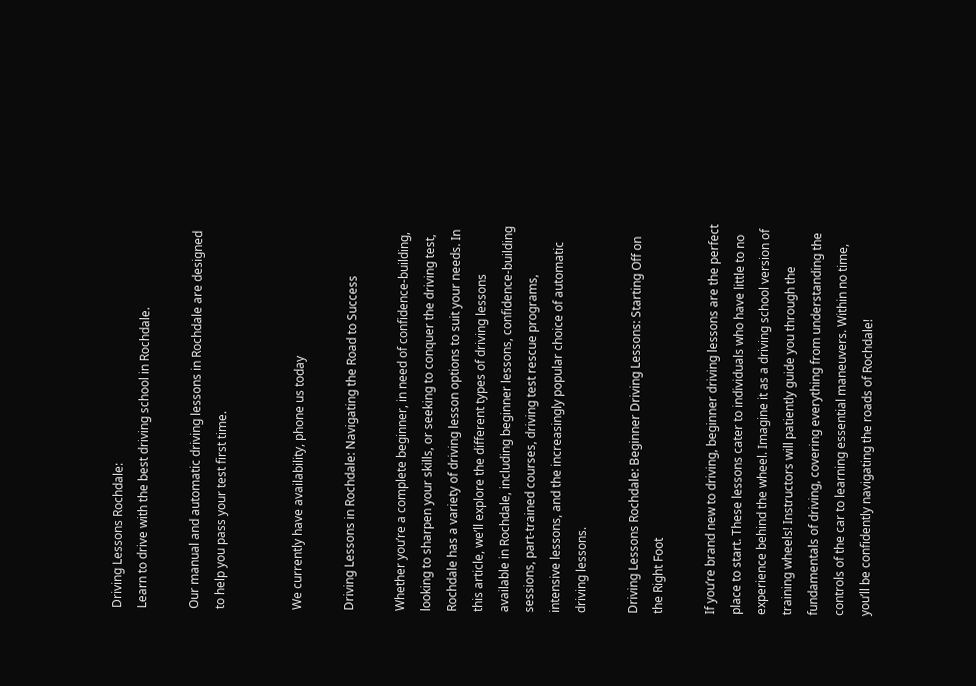Driving Lessons Rochdale:
Learn to drive with the best driving school in Rochdale.

Our manual and automatic driving lessons in Rochdale are designed to help you pass your test first time.


We currently have availability, phone us today

Driving Lessons in Rochdale: Navigating the Road to Success

Whether you’re a complete beginner, in need of confidence-building, looking to sharpen your skills, or seeking to conquer the driving test, Rochdale has a variety of driving lesson options to suit your needs. In this article, we’ll explore the different types of driving lessons available in Rochdale, including beginner lessons, confidence-building sessions, part-trained courses, driving test rescue programs, intensive lessons, and the increasingly popular choice of automatic driving lessons.

Driving Lessons Rochdale: Beginner Driving Lessons: Starting Off on the Right Foot

If you’re brand new to driving, beginner driving lessons are the perfect place to start. These lessons cater to individuals who have little to no experience behind the wheel. Imagine it as a driving school version of training wheels! Instructors will patiently guide you through the fundamentals of driving, covering everything from understanding the controls of the car to learning essential maneuvers. Within no time, you’ll be confidently navigating the roads of Rochdale!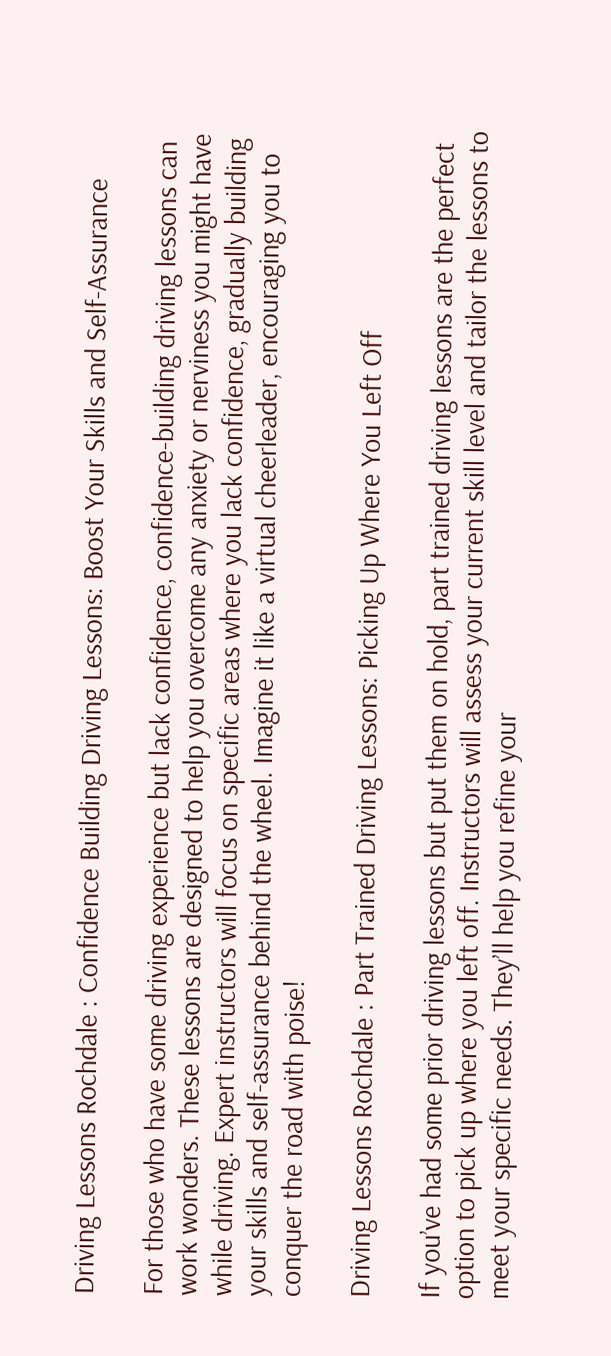Driving Lessons Rochdale : Confidence Building Driving Lessons: Boost Your Skills and Self-Assurance

For those who have some driving experience but lack confidence, confidence-building driving lessons can work wonders. These lessons are designed to help you overcome any anxiety or nerviness you might have while driving. Expert instructors will focus on specific areas where you lack confidence, gradually building your skills and self-assurance behind the wheel. Imagine it like a virtual cheerleader, encouraging you to conquer the road with poise!

Driving Lessons Rochdale : Part Trained Driving Lessons: Picking Up Where You Left Off

If you’ve had some prior driving lessons but put them on hold, part trained driving lessons are the perfect option to pick up where you left off. Instructors will assess your current skill level and tailor the lessons to meet your specific needs. They’ll help you refine your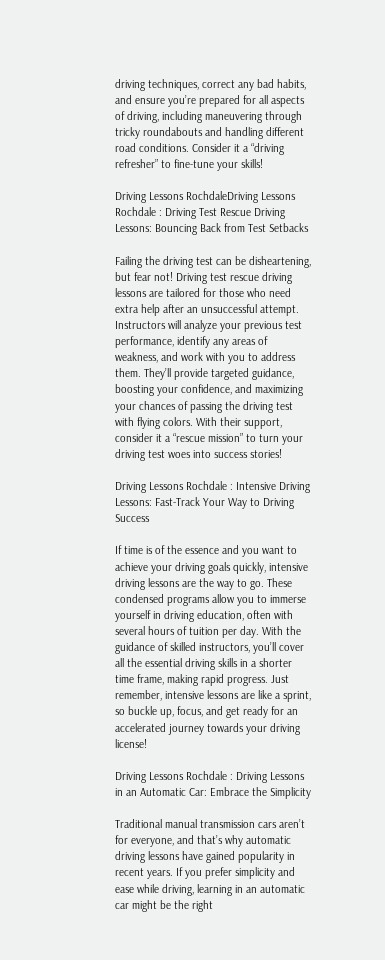driving techniques, correct any bad habits, and ensure you’re prepared for all aspects of driving, including maneuvering through tricky roundabouts and handling different road conditions. Consider it a “driving refresher” to fine-tune your skills!

Driving Lessons RochdaleDriving Lessons Rochdale : Driving Test Rescue Driving Lessons: Bouncing Back from Test Setbacks

Failing the driving test can be disheartening, but fear not! Driving test rescue driving lessons are tailored for those who need extra help after an unsuccessful attempt. Instructors will analyze your previous test performance, identify any areas of weakness, and work with you to address them. They’ll provide targeted guidance, boosting your confidence, and maximizing your chances of passing the driving test with flying colors. With their support, consider it a “rescue mission” to turn your driving test woes into success stories!

Driving Lessons Rochdale : Intensive Driving Lessons: Fast-Track Your Way to Driving Success

If time is of the essence and you want to achieve your driving goals quickly, intensive driving lessons are the way to go. These condensed programs allow you to immerse yourself in driving education, often with several hours of tuition per day. With the guidance of skilled instructors, you’ll cover all the essential driving skills in a shorter time frame, making rapid progress. Just remember, intensive lessons are like a sprint, so buckle up, focus, and get ready for an accelerated journey towards your driving license!

Driving Lessons Rochdale : Driving Lessons in an Automatic Car: Embrace the Simplicity

Traditional manual transmission cars aren’t for everyone, and that’s why automatic driving lessons have gained popularity in recent years. If you prefer simplicity and ease while driving, learning in an automatic car might be the right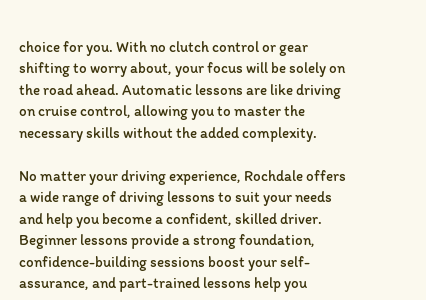choice for you. With no clutch control or gear shifting to worry about, your focus will be solely on the road ahead. Automatic lessons are like driving on cruise control, allowing you to master the necessary skills without the added complexity.

No matter your driving experience, Rochdale offers a wide range of driving lessons to suit your needs and help you become a confident, skilled driver. Beginner lessons provide a strong foundation, confidence-building sessions boost your self-assurance, and part-trained lessons help you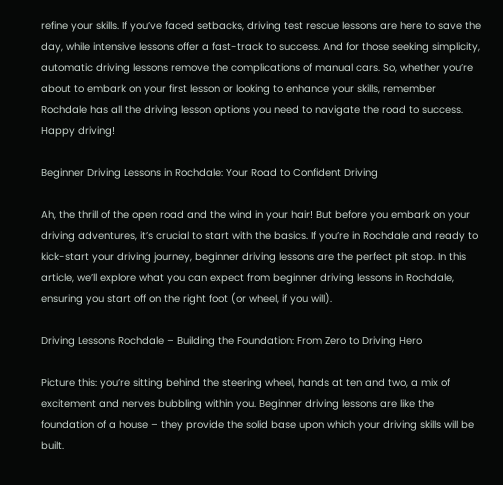refine your skills. If you’ve faced setbacks, driving test rescue lessons are here to save the day, while intensive lessons offer a fast-track to success. And for those seeking simplicity, automatic driving lessons remove the complications of manual cars. So, whether you’re about to embark on your first lesson or looking to enhance your skills, remember Rochdale has all the driving lesson options you need to navigate the road to success. Happy driving!

Beginner Driving Lessons in Rochdale: Your Road to Confident Driving

Ah, the thrill of the open road and the wind in your hair! But before you embark on your driving adventures, it’s crucial to start with the basics. If you’re in Rochdale and ready to kick-start your driving journey, beginner driving lessons are the perfect pit stop. In this article, we’ll explore what you can expect from beginner driving lessons in Rochdale, ensuring you start off on the right foot (or wheel, if you will).

Driving Lessons Rochdale – Building the Foundation: From Zero to Driving Hero

Picture this: you’re sitting behind the steering wheel, hands at ten and two, a mix of excitement and nerves bubbling within you. Beginner driving lessons are like the foundation of a house – they provide the solid base upon which your driving skills will be built.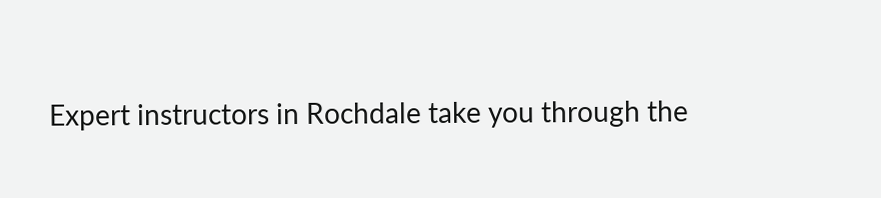Expert instructors in Rochdale take you through the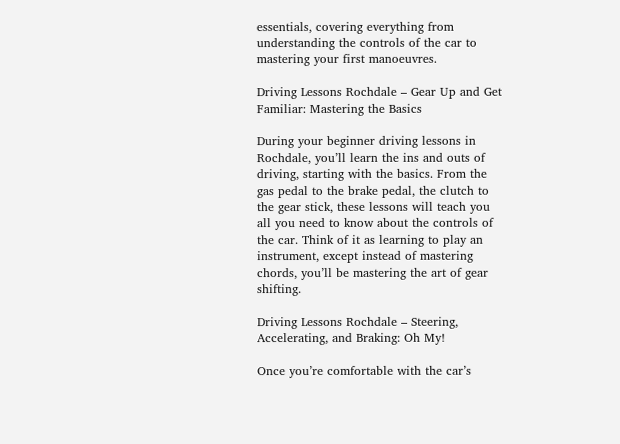essentials, covering everything from understanding the controls of the car to mastering your first manoeuvres.

Driving Lessons Rochdale – Gear Up and Get Familiar: Mastering the Basics

During your beginner driving lessons in Rochdale, you’ll learn the ins and outs of driving, starting with the basics. From the gas pedal to the brake pedal, the clutch to the gear stick, these lessons will teach you all you need to know about the controls of the car. Think of it as learning to play an instrument, except instead of mastering chords, you’ll be mastering the art of gear shifting.

Driving Lessons Rochdale – Steering, Accelerating, and Braking: Oh My!

Once you’re comfortable with the car’s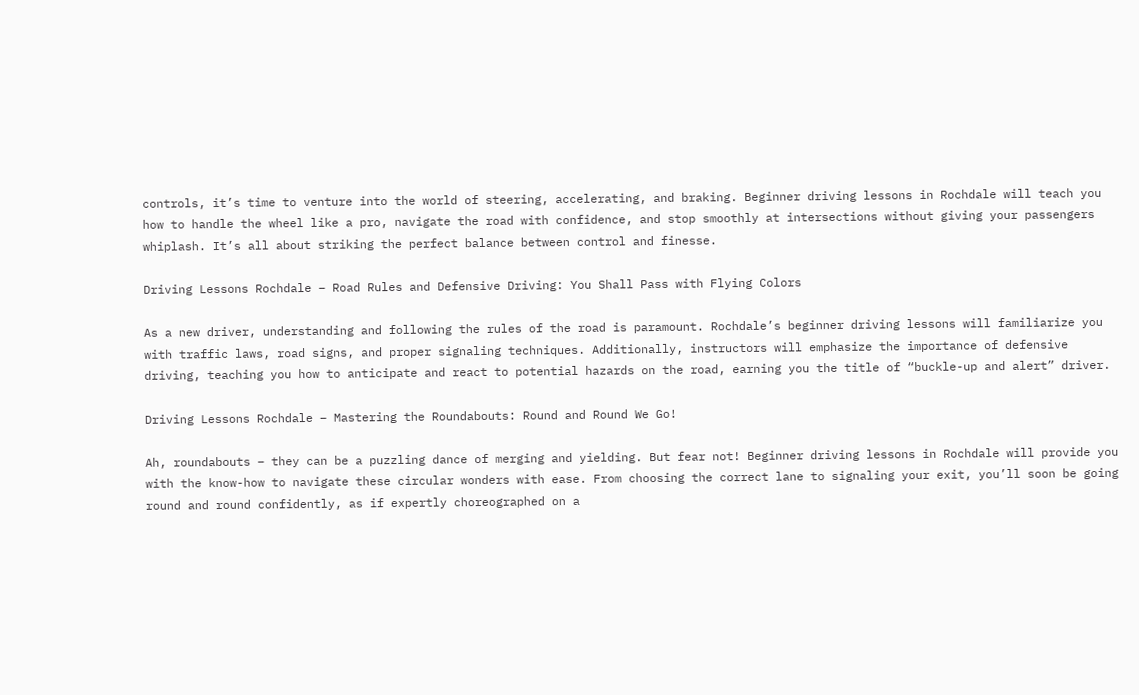controls, it’s time to venture into the world of steering, accelerating, and braking. Beginner driving lessons in Rochdale will teach you how to handle the wheel like a pro, navigate the road with confidence, and stop smoothly at intersections without giving your passengers whiplash. It’s all about striking the perfect balance between control and finesse.

Driving Lessons Rochdale – Road Rules and Defensive Driving: You Shall Pass with Flying Colors

As a new driver, understanding and following the rules of the road is paramount. Rochdale’s beginner driving lessons will familiarize you with traffic laws, road signs, and proper signaling techniques. Additionally, instructors will emphasize the importance of defensive driving, teaching you how to anticipate and react to potential hazards on the road, earning you the title of “buckle-up and alert” driver.

Driving Lessons Rochdale – Mastering the Roundabouts: Round and Round We Go!

Ah, roundabouts – they can be a puzzling dance of merging and yielding. But fear not! Beginner driving lessons in Rochdale will provide you with the know-how to navigate these circular wonders with ease. From choosing the correct lane to signaling your exit, you’ll soon be going round and round confidently, as if expertly choreographed on a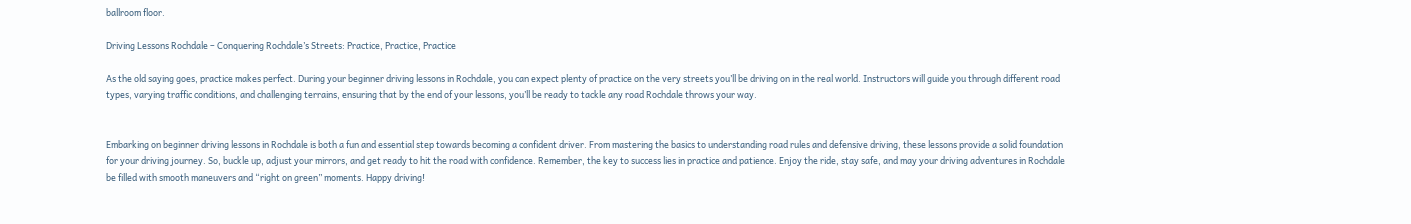ballroom floor.

Driving Lessons Rochdale – Conquering Rochdale’s Streets: Practice, Practice, Practice

As the old saying goes, practice makes perfect. During your beginner driving lessons in Rochdale, you can expect plenty of practice on the very streets you’ll be driving on in the real world. Instructors will guide you through different road types, varying traffic conditions, and challenging terrains, ensuring that by the end of your lessons, you’ll be ready to tackle any road Rochdale throws your way.


Embarking on beginner driving lessons in Rochdale is both a fun and essential step towards becoming a confident driver. From mastering the basics to understanding road rules and defensive driving, these lessons provide a solid foundation for your driving journey. So, buckle up, adjust your mirrors, and get ready to hit the road with confidence. Remember, the key to success lies in practice and patience. Enjoy the ride, stay safe, and may your driving adventures in Rochdale be filled with smooth maneuvers and “right on green” moments. Happy driving!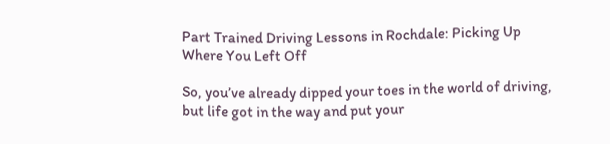Part Trained Driving Lessons in Rochdale: Picking Up Where You Left Off

So, you’ve already dipped your toes in the world of driving, but life got in the way and put your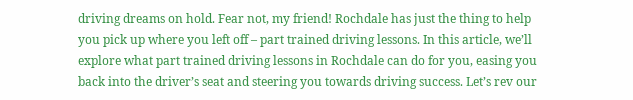driving dreams on hold. Fear not, my friend! Rochdale has just the thing to help you pick up where you left off – part trained driving lessons. In this article, we’ll explore what part trained driving lessons in Rochdale can do for you, easing you back into the driver’s seat and steering you towards driving success. Let’s rev our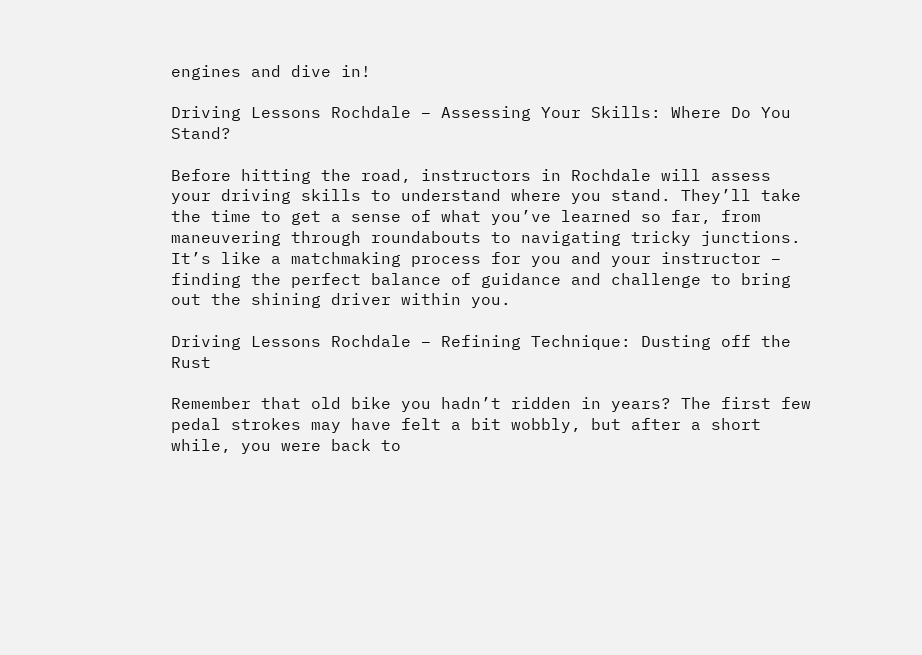engines and dive in!

Driving Lessons Rochdale – Assessing Your Skills: Where Do You Stand?

Before hitting the road, instructors in Rochdale will assess your driving skills to understand where you stand. They’ll take the time to get a sense of what you’ve learned so far, from maneuvering through roundabouts to navigating tricky junctions. It’s like a matchmaking process for you and your instructor – finding the perfect balance of guidance and challenge to bring out the shining driver within you.

Driving Lessons Rochdale – Refining Technique: Dusting off the Rust

Remember that old bike you hadn’t ridden in years? The first few pedal strokes may have felt a bit wobbly, but after a short while, you were back to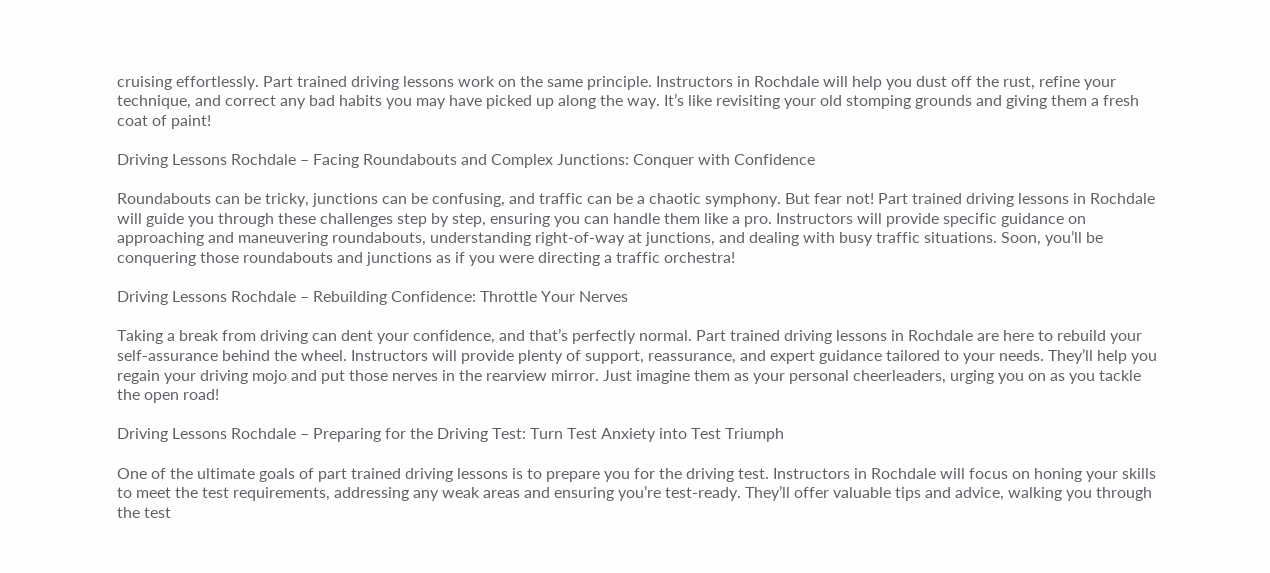cruising effortlessly. Part trained driving lessons work on the same principle. Instructors in Rochdale will help you dust off the rust, refine your technique, and correct any bad habits you may have picked up along the way. It’s like revisiting your old stomping grounds and giving them a fresh coat of paint!

Driving Lessons Rochdale – Facing Roundabouts and Complex Junctions: Conquer with Confidence

Roundabouts can be tricky, junctions can be confusing, and traffic can be a chaotic symphony. But fear not! Part trained driving lessons in Rochdale will guide you through these challenges step by step, ensuring you can handle them like a pro. Instructors will provide specific guidance on approaching and maneuvering roundabouts, understanding right-of-way at junctions, and dealing with busy traffic situations. Soon, you’ll be conquering those roundabouts and junctions as if you were directing a traffic orchestra!

Driving Lessons Rochdale – Rebuilding Confidence: Throttle Your Nerves

Taking a break from driving can dent your confidence, and that’s perfectly normal. Part trained driving lessons in Rochdale are here to rebuild your self-assurance behind the wheel. Instructors will provide plenty of support, reassurance, and expert guidance tailored to your needs. They’ll help you regain your driving mojo and put those nerves in the rearview mirror. Just imagine them as your personal cheerleaders, urging you on as you tackle the open road!

Driving Lessons Rochdale – Preparing for the Driving Test: Turn Test Anxiety into Test Triumph

One of the ultimate goals of part trained driving lessons is to prepare you for the driving test. Instructors in Rochdale will focus on honing your skills to meet the test requirements, addressing any weak areas and ensuring you’re test-ready. They’ll offer valuable tips and advice, walking you through the test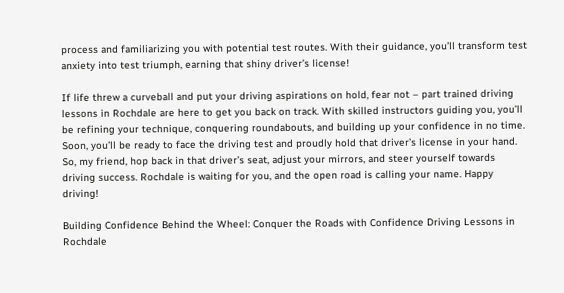process and familiarizing you with potential test routes. With their guidance, you’ll transform test anxiety into test triumph, earning that shiny driver’s license!

If life threw a curveball and put your driving aspirations on hold, fear not – part trained driving lessons in Rochdale are here to get you back on track. With skilled instructors guiding you, you’ll be refining your technique, conquering roundabouts, and building up your confidence in no time. Soon, you’ll be ready to face the driving test and proudly hold that driver’s license in your hand. So, my friend, hop back in that driver’s seat, adjust your mirrors, and steer yourself towards driving success. Rochdale is waiting for you, and the open road is calling your name. Happy driving!

Building Confidence Behind the Wheel: Conquer the Roads with Confidence Driving Lessons in Rochdale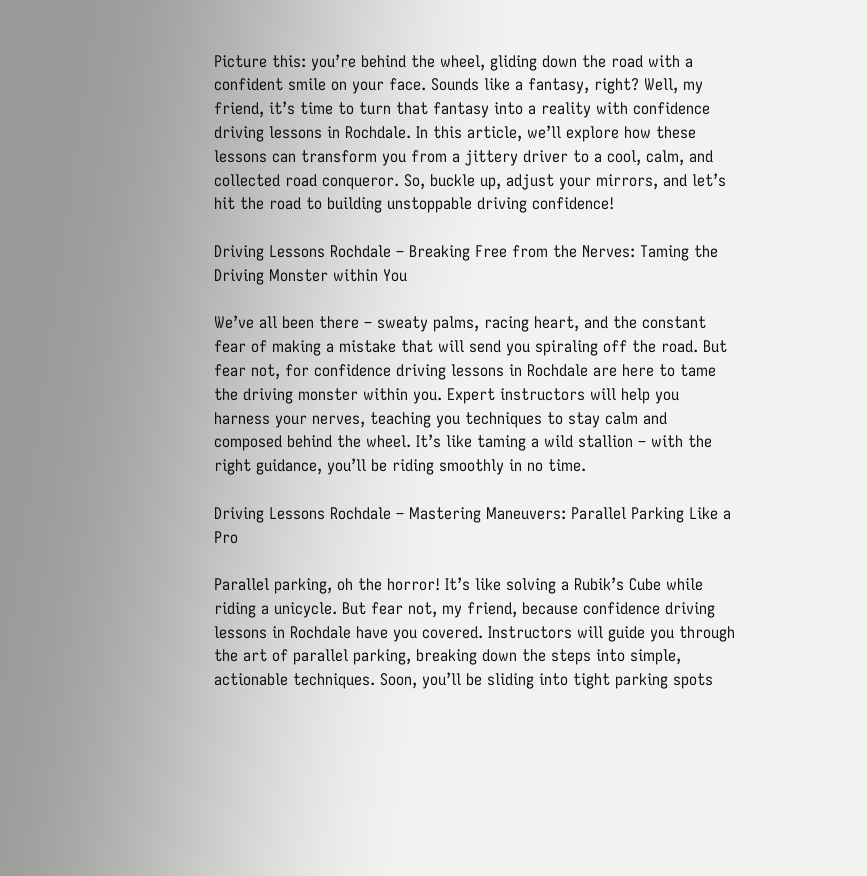Picture this: you’re behind the wheel, gliding down the road with a confident smile on your face. Sounds like a fantasy, right? Well, my friend, it’s time to turn that fantasy into a reality with confidence driving lessons in Rochdale. In this article, we’ll explore how these lessons can transform you from a jittery driver to a cool, calm, and collected road conqueror. So, buckle up, adjust your mirrors, and let’s hit the road to building unstoppable driving confidence!

Driving Lessons Rochdale – Breaking Free from the Nerves: Taming the Driving Monster within You

We’ve all been there – sweaty palms, racing heart, and the constant fear of making a mistake that will send you spiraling off the road. But fear not, for confidence driving lessons in Rochdale are here to tame the driving monster within you. Expert instructors will help you harness your nerves, teaching you techniques to stay calm and composed behind the wheel. It’s like taming a wild stallion – with the right guidance, you’ll be riding smoothly in no time.

Driving Lessons Rochdale – Mastering Maneuvers: Parallel Parking Like a Pro

Parallel parking, oh the horror! It’s like solving a Rubik’s Cube while riding a unicycle. But fear not, my friend, because confidence driving lessons in Rochdale have you covered. Instructors will guide you through the art of parallel parking, breaking down the steps into simple, actionable techniques. Soon, you’ll be sliding into tight parking spots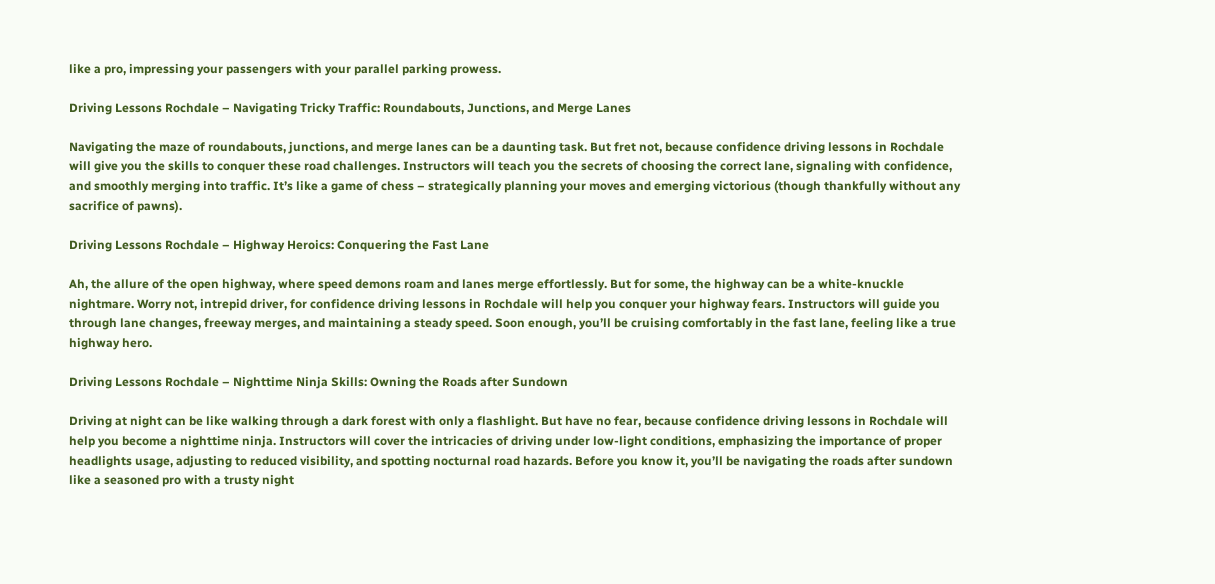like a pro, impressing your passengers with your parallel parking prowess.

Driving Lessons Rochdale – Navigating Tricky Traffic: Roundabouts, Junctions, and Merge Lanes

Navigating the maze of roundabouts, junctions, and merge lanes can be a daunting task. But fret not, because confidence driving lessons in Rochdale will give you the skills to conquer these road challenges. Instructors will teach you the secrets of choosing the correct lane, signaling with confidence, and smoothly merging into traffic. It’s like a game of chess – strategically planning your moves and emerging victorious (though thankfully without any sacrifice of pawns).

Driving Lessons Rochdale – Highway Heroics: Conquering the Fast Lane

Ah, the allure of the open highway, where speed demons roam and lanes merge effortlessly. But for some, the highway can be a white-knuckle nightmare. Worry not, intrepid driver, for confidence driving lessons in Rochdale will help you conquer your highway fears. Instructors will guide you through lane changes, freeway merges, and maintaining a steady speed. Soon enough, you’ll be cruising comfortably in the fast lane, feeling like a true highway hero.

Driving Lessons Rochdale – Nighttime Ninja Skills: Owning the Roads after Sundown

Driving at night can be like walking through a dark forest with only a flashlight. But have no fear, because confidence driving lessons in Rochdale will help you become a nighttime ninja. Instructors will cover the intricacies of driving under low-light conditions, emphasizing the importance of proper headlights usage, adjusting to reduced visibility, and spotting nocturnal road hazards. Before you know it, you’ll be navigating the roads after sundown like a seasoned pro with a trusty night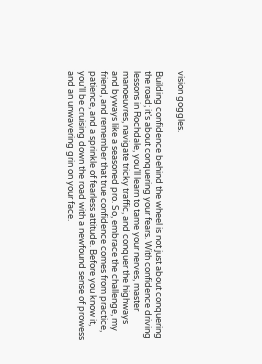vision goggles.

Building confidence behind the wheel is not just about conquering the road; it’s about conquering your fears. With confidence driving lessons in Rochdale, you’ll learn to tame your nerves, master manoeuvres, navigate tricky traffic, and conquer the highways and byways like a seasoned pro. So, embrace the challenge, my friend, and remember that true confidence comes from practice, patience, and a sprinkle of fearless attitude. Before you know it, you’ll be cruising down the road with a newfound sense of prowess and an unwavering grin on your face.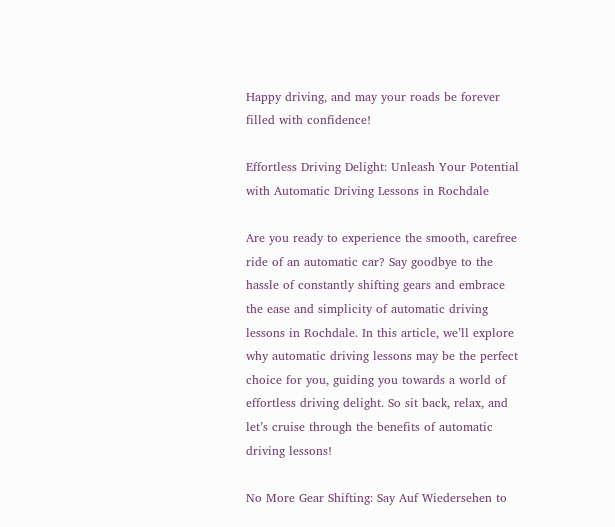Happy driving, and may your roads be forever filled with confidence!

Effortless Driving Delight: Unleash Your Potential with Automatic Driving Lessons in Rochdale

Are you ready to experience the smooth, carefree ride of an automatic car? Say goodbye to the hassle of constantly shifting gears and embrace the ease and simplicity of automatic driving lessons in Rochdale. In this article, we’ll explore why automatic driving lessons may be the perfect choice for you, guiding you towards a world of effortless driving delight. So sit back, relax, and let’s cruise through the benefits of automatic driving lessons!

No More Gear Shifting: Say Auf Wiedersehen to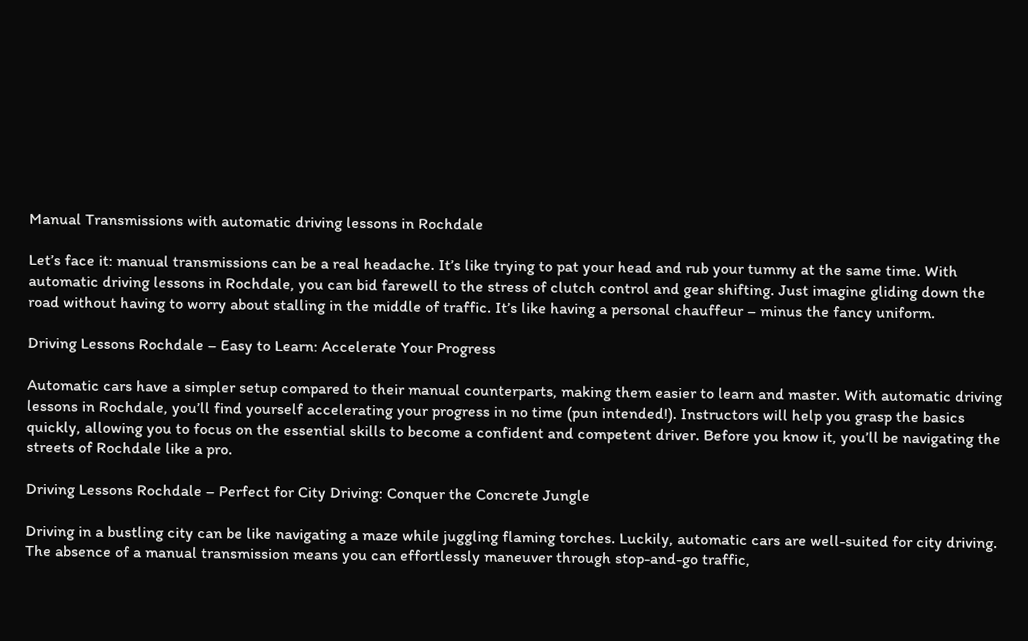Manual Transmissions with automatic driving lessons in Rochdale

Let’s face it: manual transmissions can be a real headache. It’s like trying to pat your head and rub your tummy at the same time. With automatic driving lessons in Rochdale, you can bid farewell to the stress of clutch control and gear shifting. Just imagine gliding down the road without having to worry about stalling in the middle of traffic. It’s like having a personal chauffeur – minus the fancy uniform.

Driving Lessons Rochdale – Easy to Learn: Accelerate Your Progress

Automatic cars have a simpler setup compared to their manual counterparts, making them easier to learn and master. With automatic driving lessons in Rochdale, you’ll find yourself accelerating your progress in no time (pun intended!). Instructors will help you grasp the basics quickly, allowing you to focus on the essential skills to become a confident and competent driver. Before you know it, you’ll be navigating the streets of Rochdale like a pro.

Driving Lessons Rochdale – Perfect for City Driving: Conquer the Concrete Jungle

Driving in a bustling city can be like navigating a maze while juggling flaming torches. Luckily, automatic cars are well-suited for city driving. The absence of a manual transmission means you can effortlessly maneuver through stop-and-go traffic,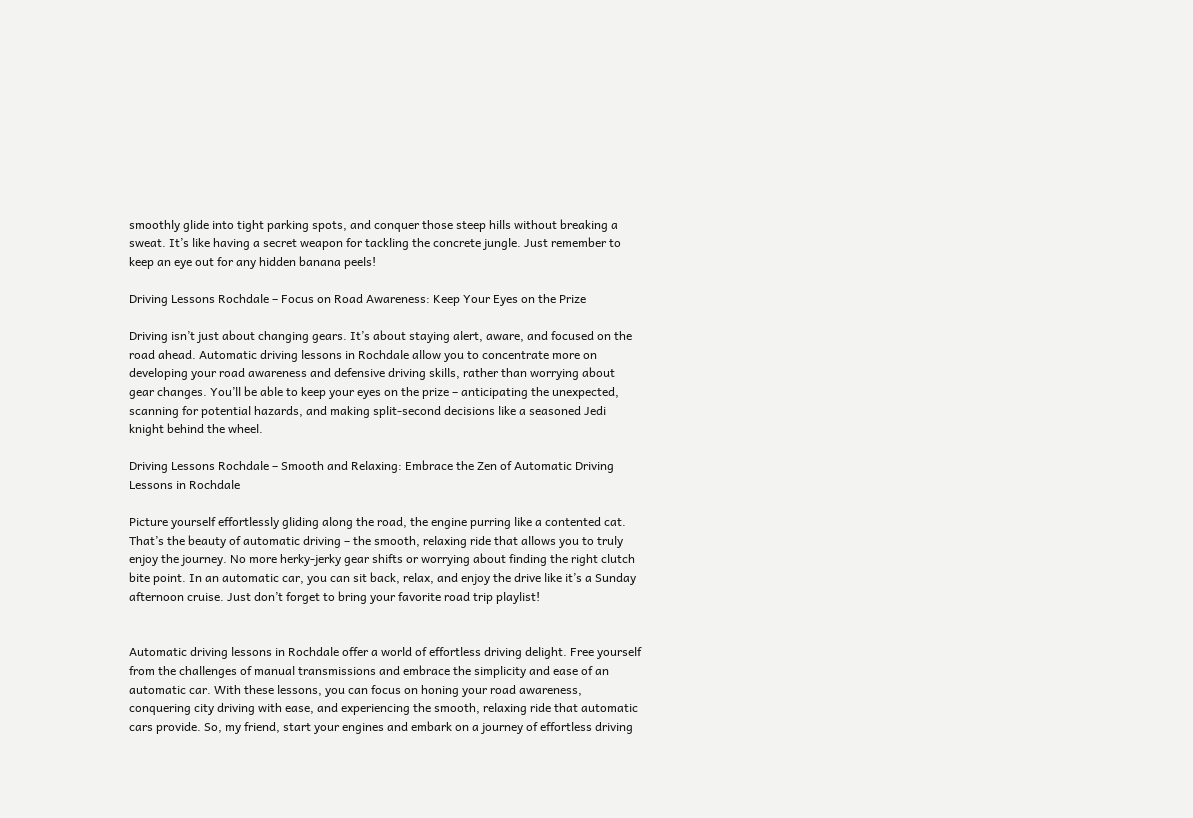smoothly glide into tight parking spots, and conquer those steep hills without breaking a sweat. It’s like having a secret weapon for tackling the concrete jungle. Just remember to keep an eye out for any hidden banana peels!

Driving Lessons Rochdale – Focus on Road Awareness: Keep Your Eyes on the Prize

Driving isn’t just about changing gears. It’s about staying alert, aware, and focused on the road ahead. Automatic driving lessons in Rochdale allow you to concentrate more on developing your road awareness and defensive driving skills, rather than worrying about gear changes. You’ll be able to keep your eyes on the prize – anticipating the unexpected, scanning for potential hazards, and making split-second decisions like a seasoned Jedi knight behind the wheel.

Driving Lessons Rochdale – Smooth and Relaxing: Embrace the Zen of Automatic Driving Lessons in Rochdale

Picture yourself effortlessly gliding along the road, the engine purring like a contented cat. That’s the beauty of automatic driving – the smooth, relaxing ride that allows you to truly enjoy the journey. No more herky-jerky gear shifts or worrying about finding the right clutch bite point. In an automatic car, you can sit back, relax, and enjoy the drive like it’s a Sunday afternoon cruise. Just don’t forget to bring your favorite road trip playlist!


Automatic driving lessons in Rochdale offer a world of effortless driving delight. Free yourself from the challenges of manual transmissions and embrace the simplicity and ease of an automatic car. With these lessons, you can focus on honing your road awareness, conquering city driving with ease, and experiencing the smooth, relaxing ride that automatic cars provide. So, my friend, start your engines and embark on a journey of effortless driving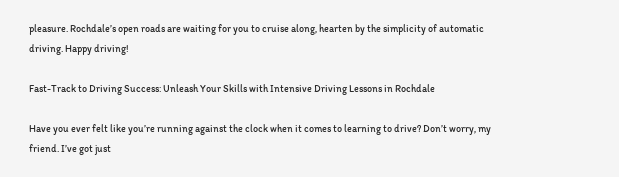pleasure. Rochdale’s open roads are waiting for you to cruise along, hearten by the simplicity of automatic driving. Happy driving!

Fast-Track to Driving Success: Unleash Your Skills with Intensive Driving Lessons in Rochdale

Have you ever felt like you’re running against the clock when it comes to learning to drive? Don’t worry, my friend. I’ve got just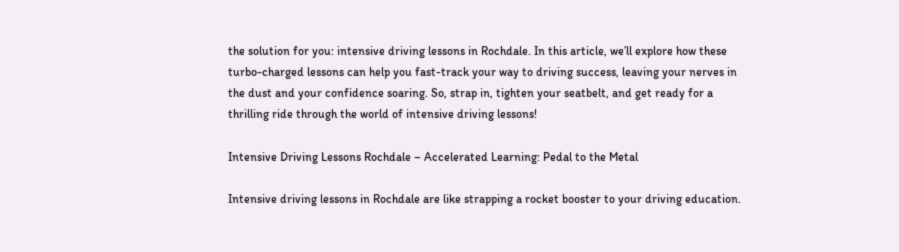the solution for you: intensive driving lessons in Rochdale. In this article, we’ll explore how these turbo-charged lessons can help you fast-track your way to driving success, leaving your nerves in the dust and your confidence soaring. So, strap in, tighten your seatbelt, and get ready for a thrilling ride through the world of intensive driving lessons!

Intensive Driving Lessons Rochdale – Accelerated Learning: Pedal to the Metal

Intensive driving lessons in Rochdale are like strapping a rocket booster to your driving education.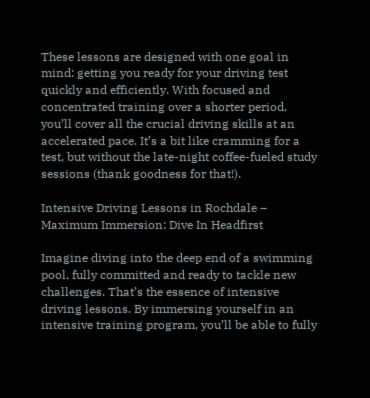These lessons are designed with one goal in mind: getting you ready for your driving test quickly and efficiently. With focused and concentrated training over a shorter period, you’ll cover all the crucial driving skills at an accelerated pace. It’s a bit like cramming for a test, but without the late-night coffee-fueled study sessions (thank goodness for that!).

Intensive Driving Lessons in Rochdale – Maximum Immersion: Dive In Headfirst

Imagine diving into the deep end of a swimming pool, fully committed and ready to tackle new challenges. That’s the essence of intensive driving lessons. By immersing yourself in an intensive training program, you’ll be able to fully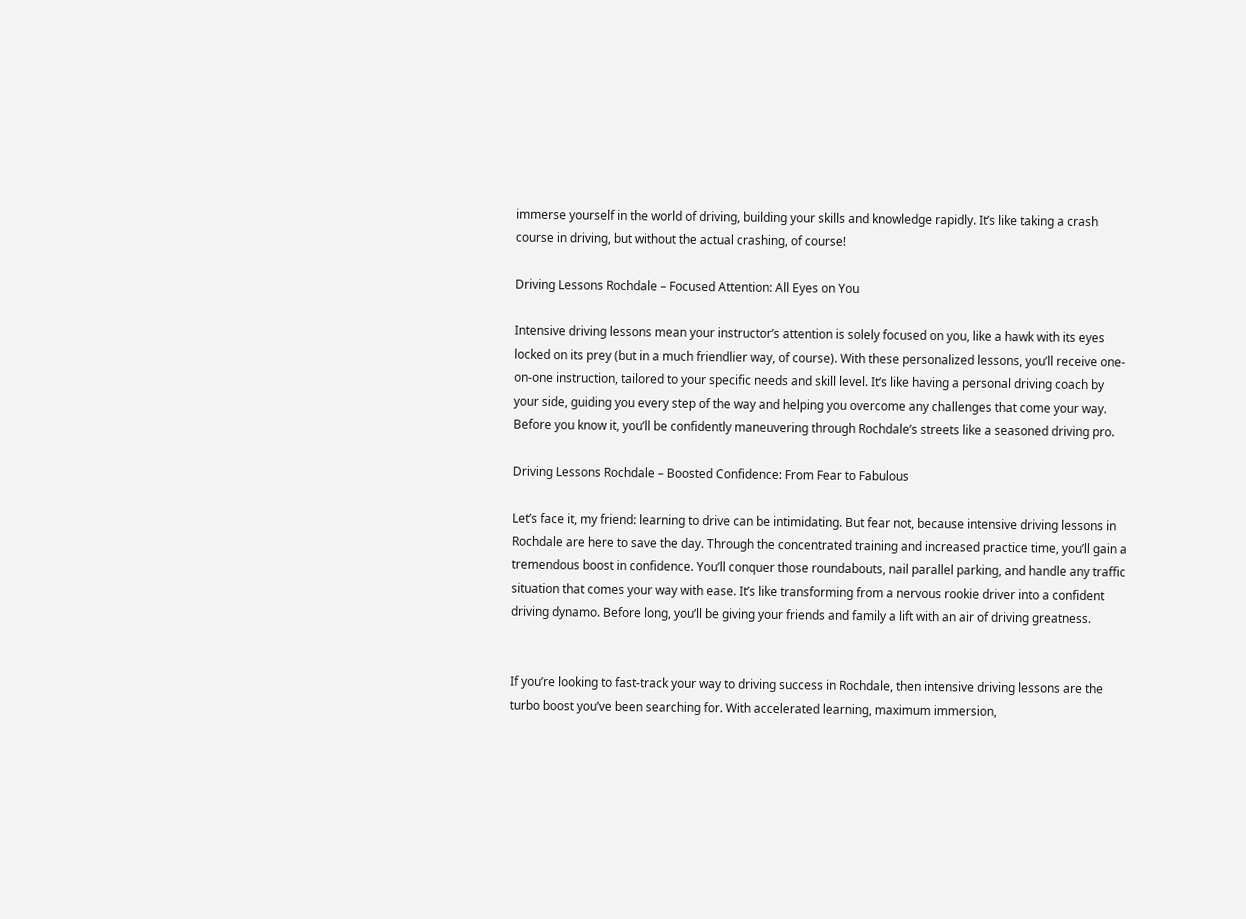immerse yourself in the world of driving, building your skills and knowledge rapidly. It’s like taking a crash course in driving, but without the actual crashing, of course!

Driving Lessons Rochdale – Focused Attention: All Eyes on You

Intensive driving lessons mean your instructor’s attention is solely focused on you, like a hawk with its eyes locked on its prey (but in a much friendlier way, of course). With these personalized lessons, you’ll receive one-on-one instruction, tailored to your specific needs and skill level. It’s like having a personal driving coach by your side, guiding you every step of the way and helping you overcome any challenges that come your way. Before you know it, you’ll be confidently maneuvering through Rochdale’s streets like a seasoned driving pro.

Driving Lessons Rochdale – Boosted Confidence: From Fear to Fabulous

Let’s face it, my friend: learning to drive can be intimidating. But fear not, because intensive driving lessons in Rochdale are here to save the day. Through the concentrated training and increased practice time, you’ll gain a tremendous boost in confidence. You’ll conquer those roundabouts, nail parallel parking, and handle any traffic situation that comes your way with ease. It’s like transforming from a nervous rookie driver into a confident driving dynamo. Before long, you’ll be giving your friends and family a lift with an air of driving greatness.


If you’re looking to fast-track your way to driving success in Rochdale, then intensive driving lessons are the turbo boost you’ve been searching for. With accelerated learning, maximum immersion,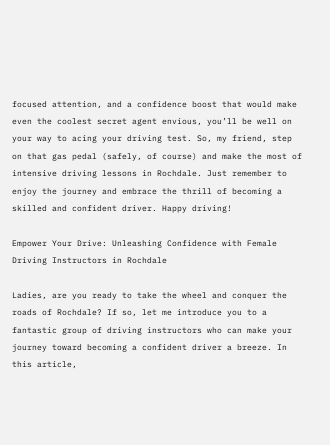focused attention, and a confidence boost that would make even the coolest secret agent envious, you’ll be well on your way to acing your driving test. So, my friend, step on that gas pedal (safely, of course) and make the most of intensive driving lessons in Rochdale. Just remember to enjoy the journey and embrace the thrill of becoming a skilled and confident driver. Happy driving!

Empower Your Drive: Unleashing Confidence with Female Driving Instructors in Rochdale

Ladies, are you ready to take the wheel and conquer the roads of Rochdale? If so, let me introduce you to a fantastic group of driving instructors who can make your journey toward becoming a confident driver a breeze. In this article,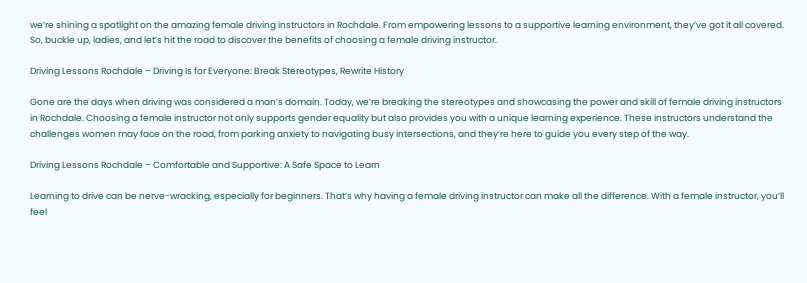we’re shining a spotlight on the amazing female driving instructors in Rochdale. From empowering lessons to a supportive learning environment, they’ve got it all covered. So, buckle up, ladies, and let’s hit the road to discover the benefits of choosing a female driving instructor.

Driving Lessons Rochdale – Driving Is for Everyone: Break Stereotypes, Rewrite History

Gone are the days when driving was considered a man’s domain. Today, we’re breaking the stereotypes and showcasing the power and skill of female driving instructors in Rochdale. Choosing a female instructor not only supports gender equality but also provides you with a unique learning experience. These instructors understand the challenges women may face on the road, from parking anxiety to navigating busy intersections, and they’re here to guide you every step of the way.

Driving Lessons Rochdale – Comfortable and Supportive: A Safe Space to Learn

Learning to drive can be nerve-wracking, especially for beginners. That’s why having a female driving instructor can make all the difference. With a female instructor, you’ll feel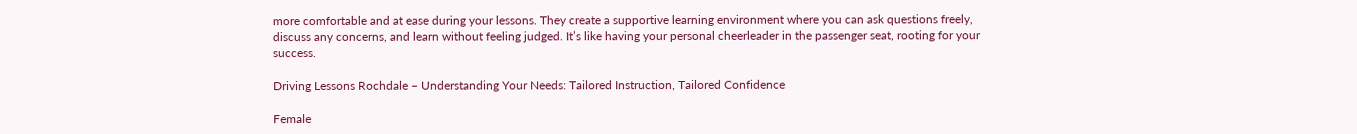more comfortable and at ease during your lessons. They create a supportive learning environment where you can ask questions freely, discuss any concerns, and learn without feeling judged. It’s like having your personal cheerleader in the passenger seat, rooting for your success.

Driving Lessons Rochdale – Understanding Your Needs: Tailored Instruction, Tailored Confidence

Female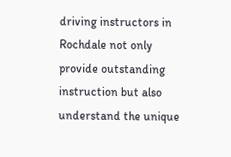driving instructors in Rochdale not only provide outstanding instruction but also understand the unique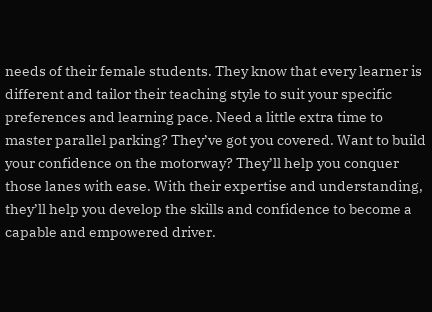needs of their female students. They know that every learner is different and tailor their teaching style to suit your specific preferences and learning pace. Need a little extra time to master parallel parking? They’ve got you covered. Want to build your confidence on the motorway? They’ll help you conquer those lanes with ease. With their expertise and understanding, they’ll help you develop the skills and confidence to become a capable and empowered driver.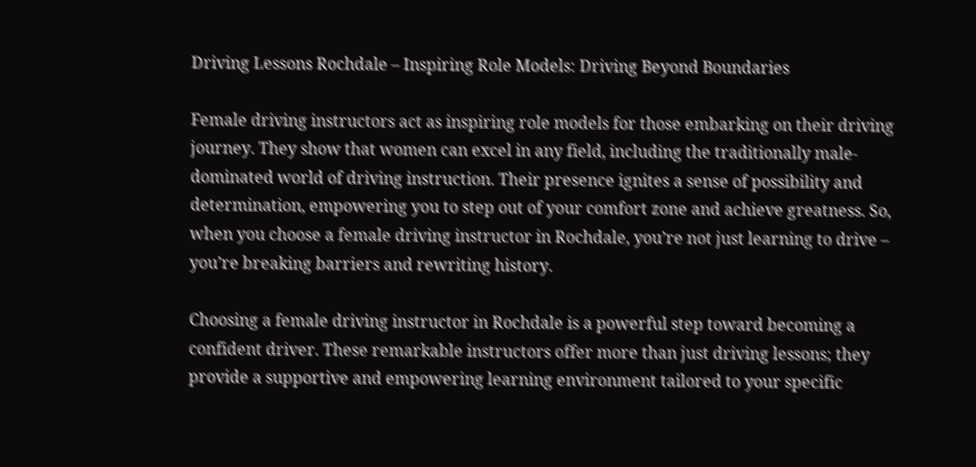Driving Lessons Rochdale – Inspiring Role Models: Driving Beyond Boundaries

Female driving instructors act as inspiring role models for those embarking on their driving journey. They show that women can excel in any field, including the traditionally male-dominated world of driving instruction. Their presence ignites a sense of possibility and determination, empowering you to step out of your comfort zone and achieve greatness. So, when you choose a female driving instructor in Rochdale, you’re not just learning to drive – you’re breaking barriers and rewriting history.

Choosing a female driving instructor in Rochdale is a powerful step toward becoming a confident driver. These remarkable instructors offer more than just driving lessons; they provide a supportive and empowering learning environment tailored to your specific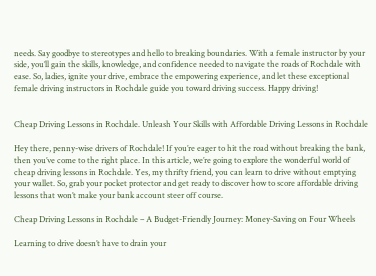needs. Say goodbye to stereotypes and hello to breaking boundaries. With a female instructor by your side, you’ll gain the skills, knowledge, and confidence needed to navigate the roads of Rochdale with ease. So, ladies, ignite your drive, embrace the empowering experience, and let these exceptional female driving instructors in Rochdale guide you toward driving success. Happy driving!


Cheap Driving Lessons in Rochdale. Unleash Your Skills with Affordable Driving Lessons in Rochdale

Hey there, penny-wise drivers of Rochdale! If you’re eager to hit the road without breaking the bank, then you’ve come to the right place. In this article, we’re going to explore the wonderful world of cheap driving lessons in Rochdale. Yes, my thrifty friend, you can learn to drive without emptying your wallet. So, grab your pocket protector and get ready to discover how to score affordable driving lessons that won’t make your bank account steer off course.

Cheap Driving Lessons in Rochdale – A Budget-Friendly Journey: Money-Saving on Four Wheels

Learning to drive doesn’t have to drain your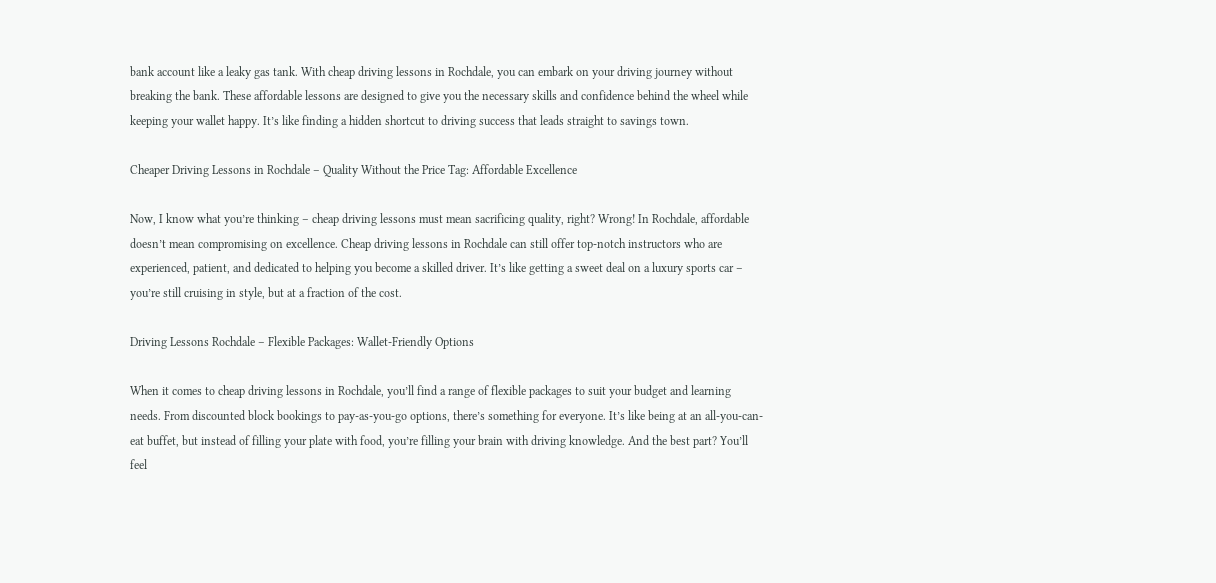bank account like a leaky gas tank. With cheap driving lessons in Rochdale, you can embark on your driving journey without breaking the bank. These affordable lessons are designed to give you the necessary skills and confidence behind the wheel while keeping your wallet happy. It’s like finding a hidden shortcut to driving success that leads straight to savings town.

Cheaper Driving Lessons in Rochdale – Quality Without the Price Tag: Affordable Excellence

Now, I know what you’re thinking – cheap driving lessons must mean sacrificing quality, right? Wrong! In Rochdale, affordable doesn’t mean compromising on excellence. Cheap driving lessons in Rochdale can still offer top-notch instructors who are experienced, patient, and dedicated to helping you become a skilled driver. It’s like getting a sweet deal on a luxury sports car – you’re still cruising in style, but at a fraction of the cost.

Driving Lessons Rochdale – Flexible Packages: Wallet-Friendly Options

When it comes to cheap driving lessons in Rochdale, you’ll find a range of flexible packages to suit your budget and learning needs. From discounted block bookings to pay-as-you-go options, there’s something for everyone. It’s like being at an all-you-can-eat buffet, but instead of filling your plate with food, you’re filling your brain with driving knowledge. And the best part? You’ll feel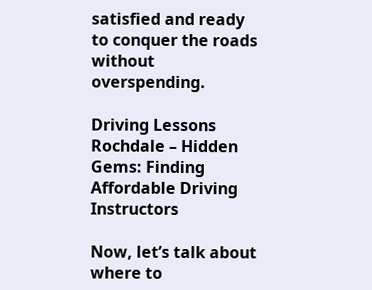satisfied and ready to conquer the roads without overspending.

Driving Lessons Rochdale – Hidden Gems: Finding Affordable Driving Instructors

Now, let’s talk about where to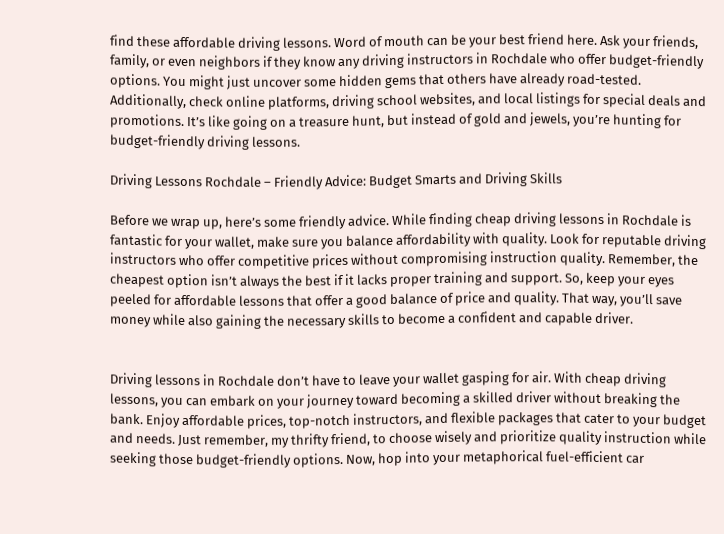find these affordable driving lessons. Word of mouth can be your best friend here. Ask your friends, family, or even neighbors if they know any driving instructors in Rochdale who offer budget-friendly options. You might just uncover some hidden gems that others have already road-tested. Additionally, check online platforms, driving school websites, and local listings for special deals and promotions. It’s like going on a treasure hunt, but instead of gold and jewels, you’re hunting for budget-friendly driving lessons.

Driving Lessons Rochdale – Friendly Advice: Budget Smarts and Driving Skills

Before we wrap up, here’s some friendly advice. While finding cheap driving lessons in Rochdale is fantastic for your wallet, make sure you balance affordability with quality. Look for reputable driving instructors who offer competitive prices without compromising instruction quality. Remember, the cheapest option isn’t always the best if it lacks proper training and support. So, keep your eyes peeled for affordable lessons that offer a good balance of price and quality. That way, you’ll save money while also gaining the necessary skills to become a confident and capable driver.


Driving lessons in Rochdale don’t have to leave your wallet gasping for air. With cheap driving lessons, you can embark on your journey toward becoming a skilled driver without breaking the bank. Enjoy affordable prices, top-notch instructors, and flexible packages that cater to your budget and needs. Just remember, my thrifty friend, to choose wisely and prioritize quality instruction while seeking those budget-friendly options. Now, hop into your metaphorical fuel-efficient car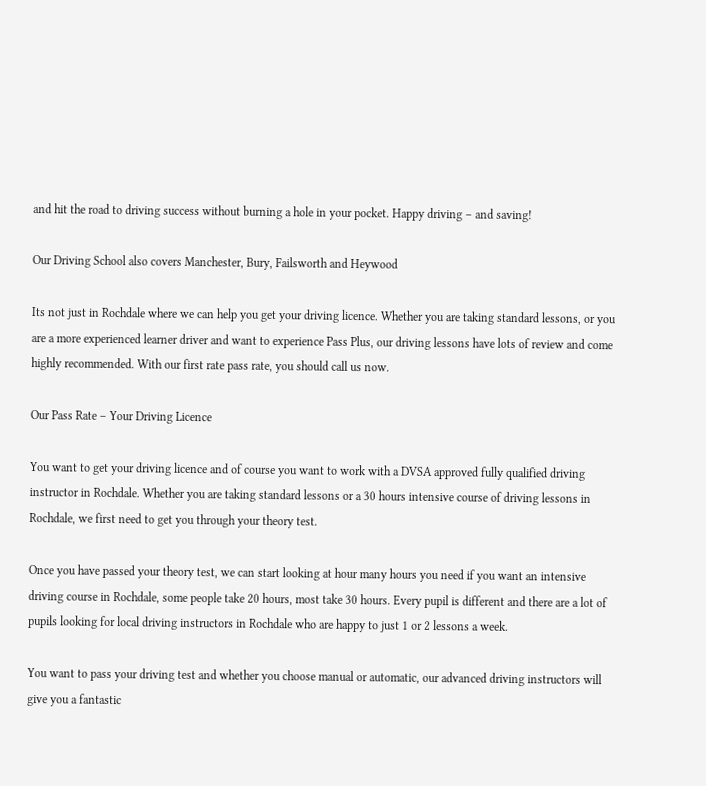and hit the road to driving success without burning a hole in your pocket. Happy driving – and saving!

Our Driving School also covers Manchester, Bury, Failsworth and Heywood

Its not just in Rochdale where we can help you get your driving licence. Whether you are taking standard lessons, or you are a more experienced learner driver and want to experience Pass Plus, our driving lessons have lots of review and come highly recommended. With our first rate pass rate, you should call us now.

Our Pass Rate – Your Driving Licence

You want to get your driving licence and of course you want to work with a DVSA approved fully qualified driving instructor in Rochdale. Whether you are taking standard lessons or a 30 hours intensive course of driving lessons in Rochdale, we first need to get you through your theory test.

Once you have passed your theory test, we can start looking at hour many hours you need if you want an intensive driving course in Rochdale, some people take 20 hours, most take 30 hours. Every pupil is different and there are a lot of pupils looking for local driving instructors in Rochdale who are happy to just 1 or 2 lessons a week.

You want to pass your driving test and whether you choose manual or automatic, our advanced driving instructors will give you a fantastic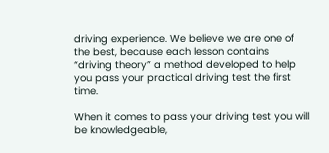driving experience. We believe we are one of the best, because each lesson contains “driving theory” a method developed to help you pass your practical driving test the first time.

When it comes to pass your driving test you will be knowledgeable,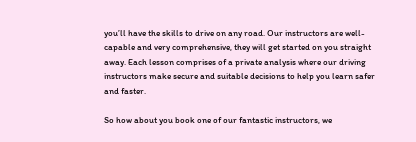you’ll have the skills to drive on any road. Our instructors are well-capable and very comprehensive, they will get started on you straight away. Each lesson comprises of a private analysis where our driving instructors make secure and suitable decisions to help you learn safer and faster.

So how about you book one of our fantastic instructors, we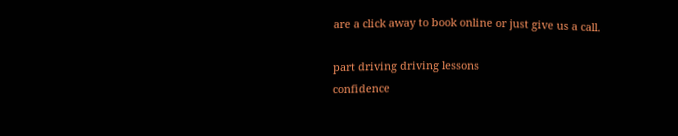are a click away to book online or just give us a call.

part driving driving lessons
confidence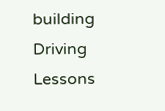building Driving Lessons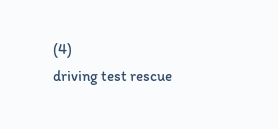(4)
driving test rescue